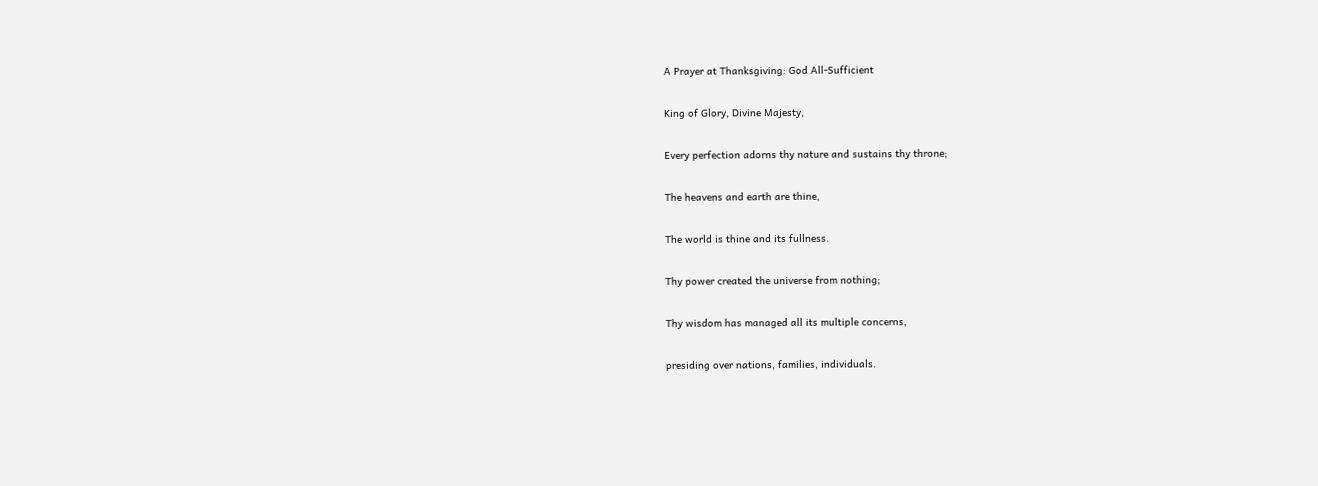A Prayer at Thanksgiving: God All-Sufficient

King of Glory, Divine Majesty,

Every perfection adorns thy nature and sustains thy throne;

The heavens and earth are thine,

The world is thine and its fullness.

Thy power created the universe from nothing;

Thy wisdom has managed all its multiple concerns,

presiding over nations, families, individuals.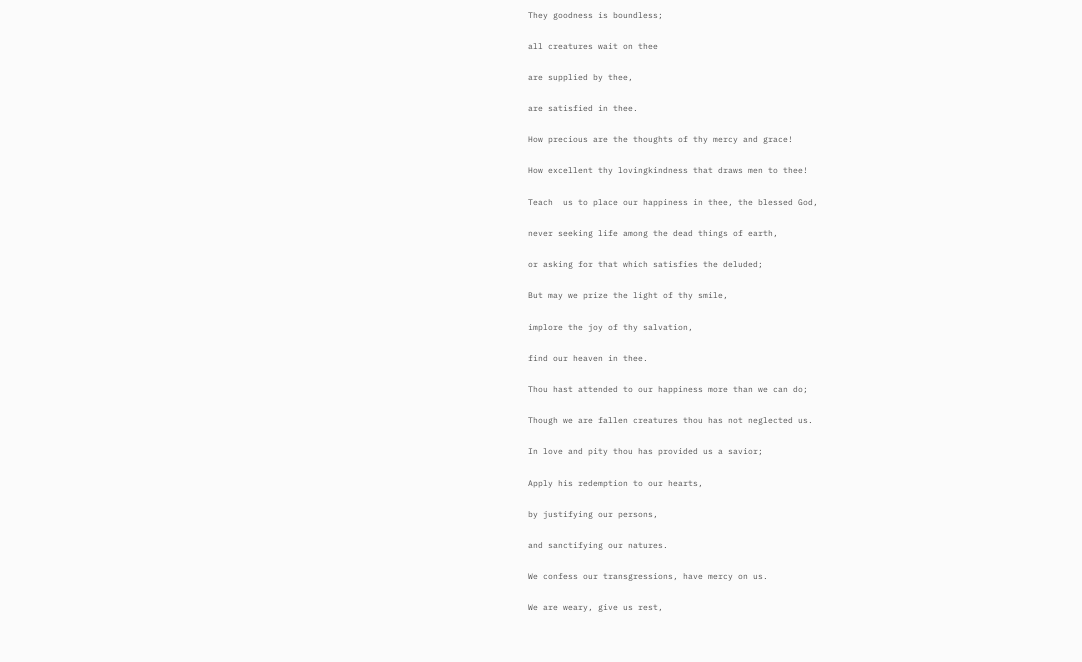They goodness is boundless;

all creatures wait on thee

are supplied by thee,

are satisfied in thee.

How precious are the thoughts of thy mercy and grace!

How excellent thy lovingkindness that draws men to thee!

Teach  us to place our happiness in thee, the blessed God,

never seeking life among the dead things of earth,

or asking for that which satisfies the deluded;

But may we prize the light of thy smile,

implore the joy of thy salvation,

find our heaven in thee.

Thou hast attended to our happiness more than we can do;

Though we are fallen creatures thou has not neglected us.

In love and pity thou has provided us a savior;

Apply his redemption to our hearts,

by justifying our persons,

and sanctifying our natures.

We confess our transgressions, have mercy on us.

We are weary, give us rest,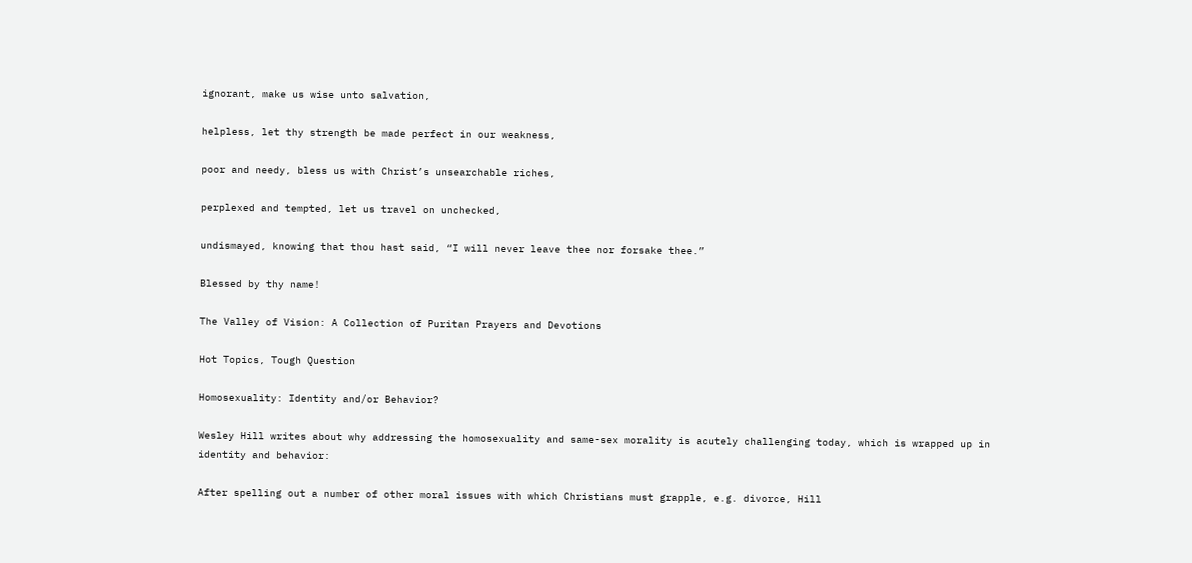ignorant, make us wise unto salvation,

helpless, let thy strength be made perfect in our weakness,

poor and needy, bless us with Christ’s unsearchable riches,

perplexed and tempted, let us travel on unchecked,

undismayed, knowing that thou hast said, “I will never leave thee nor forsake thee.”

Blessed by thy name!

The Valley of Vision: A Collection of Puritan Prayers and Devotions

Hot Topics, Tough Question

Homosexuality: Identity and/or Behavior?

Wesley Hill writes about why addressing the homosexuality and same-sex morality is acutely challenging today, which is wrapped up in identity and behavior:

After spelling out a number of other moral issues with which Christians must grapple, e.g. divorce, Hill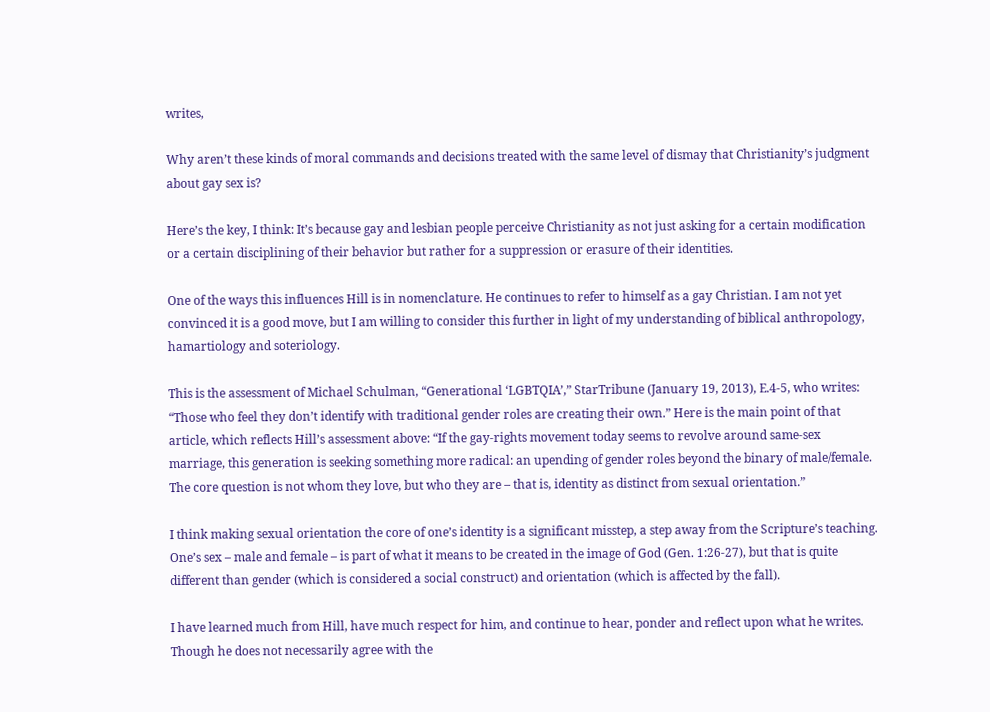writes,

Why aren’t these kinds of moral commands and decisions treated with the same level of dismay that Christianity’s judgment about gay sex is?

Here’s the key, I think: It’s because gay and lesbian people perceive Christianity as not just asking for a certain modification or a certain disciplining of their behavior but rather for a suppression or erasure of their identities.

One of the ways this influences Hill is in nomenclature. He continues to refer to himself as a gay Christian. I am not yet convinced it is a good move, but I am willing to consider this further in light of my understanding of biblical anthropology, hamartiology and soteriology.

This is the assessment of Michael Schulman, “Generational ‘LGBTQIA’,” StarTribune (January 19, 2013), E.4-5, who writes: “Those who feel they don’t identify with traditional gender roles are creating their own.” Here is the main point of that article, which reflects Hill’s assessment above: “If the gay-rights movement today seems to revolve around same-sex marriage, this generation is seeking something more radical: an upending of gender roles beyond the binary of male/female. The core question is not whom they love, but who they are – that is, identity as distinct from sexual orientation.”

I think making sexual orientation the core of one’s identity is a significant misstep, a step away from the Scripture’s teaching. One’s sex – male and female – is part of what it means to be created in the image of God (Gen. 1:26-27), but that is quite different than gender (which is considered a social construct) and orientation (which is affected by the fall).

I have learned much from Hill, have much respect for him, and continue to hear, ponder and reflect upon what he writes. Though he does not necessarily agree with the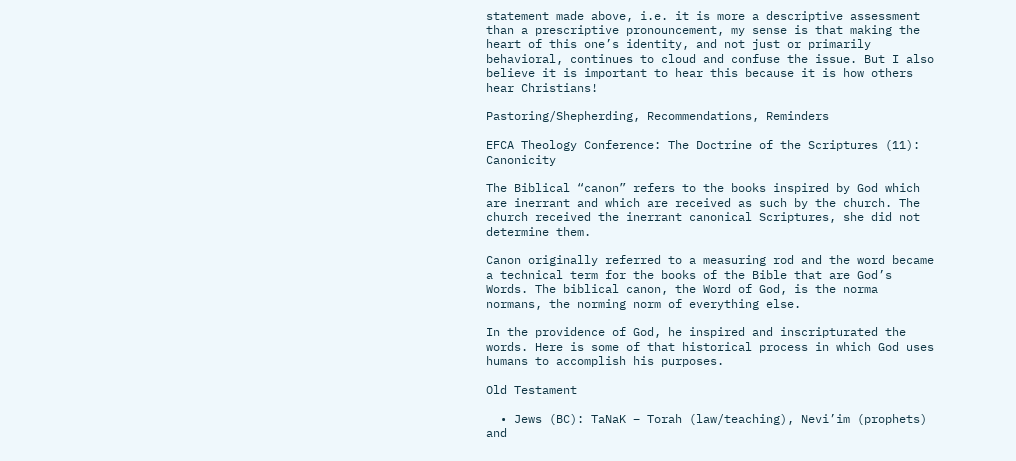statement made above, i.e. it is more a descriptive assessment than a prescriptive pronouncement, my sense is that making the heart of this one’s identity, and not just or primarily behavioral, continues to cloud and confuse the issue. But I also believe it is important to hear this because it is how others hear Christians!

Pastoring/Shepherding, Recommendations, Reminders

EFCA Theology Conference: The Doctrine of the Scriptures (11): Canonicity

The Biblical “canon” refers to the books inspired by God which are inerrant and which are received as such by the church. The church received the inerrant canonical Scriptures, she did not determine them.

Canon originally referred to a measuring rod and the word became a technical term for the books of the Bible that are God’s Words. The biblical canon, the Word of God, is the norma normans, the norming norm of everything else.

In the providence of God, he inspired and inscripturated the words. Here is some of that historical process in which God uses humans to accomplish his purposes.

Old Testament

  • Jews (BC): TaNaK – Torah (law/teaching), Nevi’im (prophets) and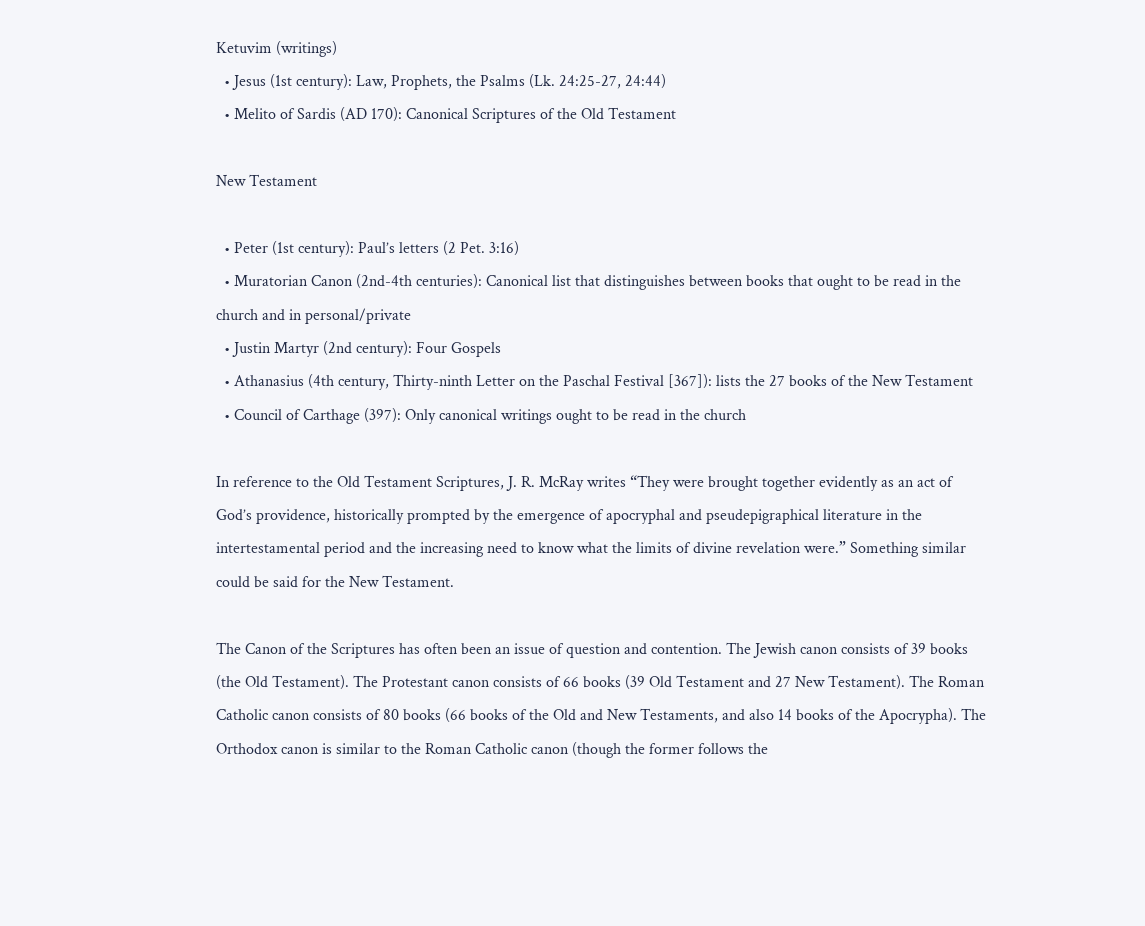Ketuvim (writings)
  • Jesus (1st century): Law, Prophets, the Psalms (Lk. 24:25-27, 24:44)
  • Melito of Sardis (AD 170): Canonical Scriptures of the Old Testament

New Testament

  • Peter (1st century): Paul’s letters (2 Pet. 3:16)
  • Muratorian Canon (2nd-4th centuries): Canonical list that distinguishes between books that ought to be read in the church and in personal/private
  • Justin Martyr (2nd century): Four Gospels
  • Athanasius (4th century, Thirty-ninth Letter on the Paschal Festival [367]): lists the 27 books of the New Testament
  • Council of Carthage (397): Only canonical writings ought to be read in the church

In reference to the Old Testament Scriptures, J. R. McRay writes “They were brought together evidently as an act of God’s providence, historically prompted by the emergence of apocryphal and pseudepigraphical literature in the intertestamental period and the increasing need to know what the limits of divine revelation were.” Something similar could be said for the New Testament.

The Canon of the Scriptures has often been an issue of question and contention. The Jewish canon consists of 39 books (the Old Testament). The Protestant canon consists of 66 books (39 Old Testament and 27 New Testament). The Roman Catholic canon consists of 80 books (66 books of the Old and New Testaments, and also 14 books of the Apocrypha). The Orthodox canon is similar to the Roman Catholic canon (though the former follows the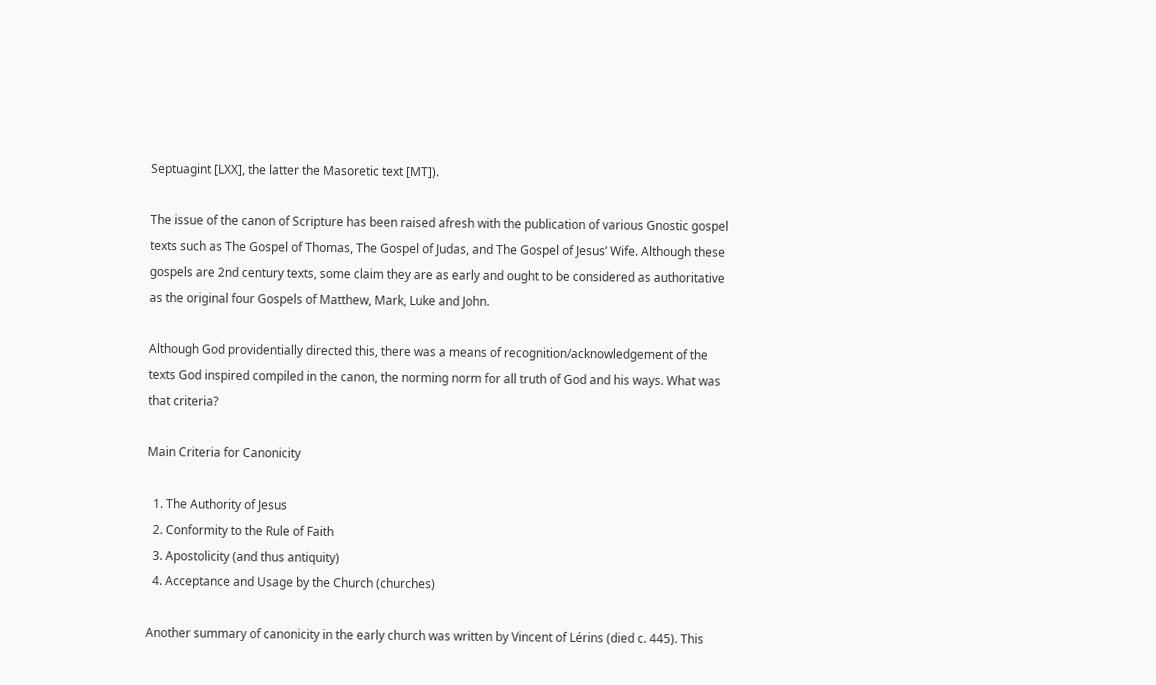Septuagint [LXX], the latter the Masoretic text [MT]).

The issue of the canon of Scripture has been raised afresh with the publication of various Gnostic gospel texts such as The Gospel of Thomas, The Gospel of Judas, and The Gospel of Jesus’ Wife. Although these gospels are 2nd century texts, some claim they are as early and ought to be considered as authoritative as the original four Gospels of Matthew, Mark, Luke and John.

Although God providentially directed this, there was a means of recognition/acknowledgement of the texts God inspired compiled in the canon, the norming norm for all truth of God and his ways. What was that criteria?

Main Criteria for Canonicity

  1. The Authority of Jesus
  2. Conformity to the Rule of Faith
  3. Apostolicity (and thus antiquity)
  4. Acceptance and Usage by the Church (churches)

Another summary of canonicity in the early church was written by Vincent of Lérins (died c. 445). This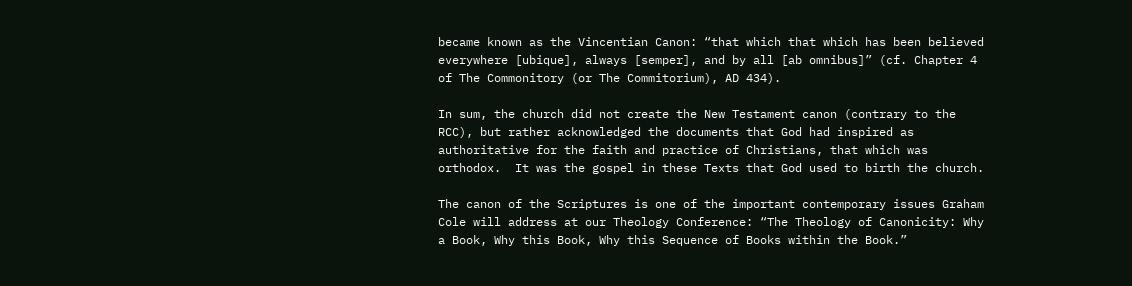became known as the Vincentian Canon: “that which that which has been believed everywhere [ubique], always [semper], and by all [ab omnibus]” (cf. Chapter 4 of The Commonitory (or The Commitorium), AD 434).

In sum, the church did not create the New Testament canon (contrary to the RCC), but rather acknowledged the documents that God had inspired as authoritative for the faith and practice of Christians, that which was orthodox.  It was the gospel in these Texts that God used to birth the church.

The canon of the Scriptures is one of the important contemporary issues Graham Cole will address at our Theology Conference: “The Theology of Canonicity: Why a Book, Why this Book, Why this Sequence of Books within the Book.”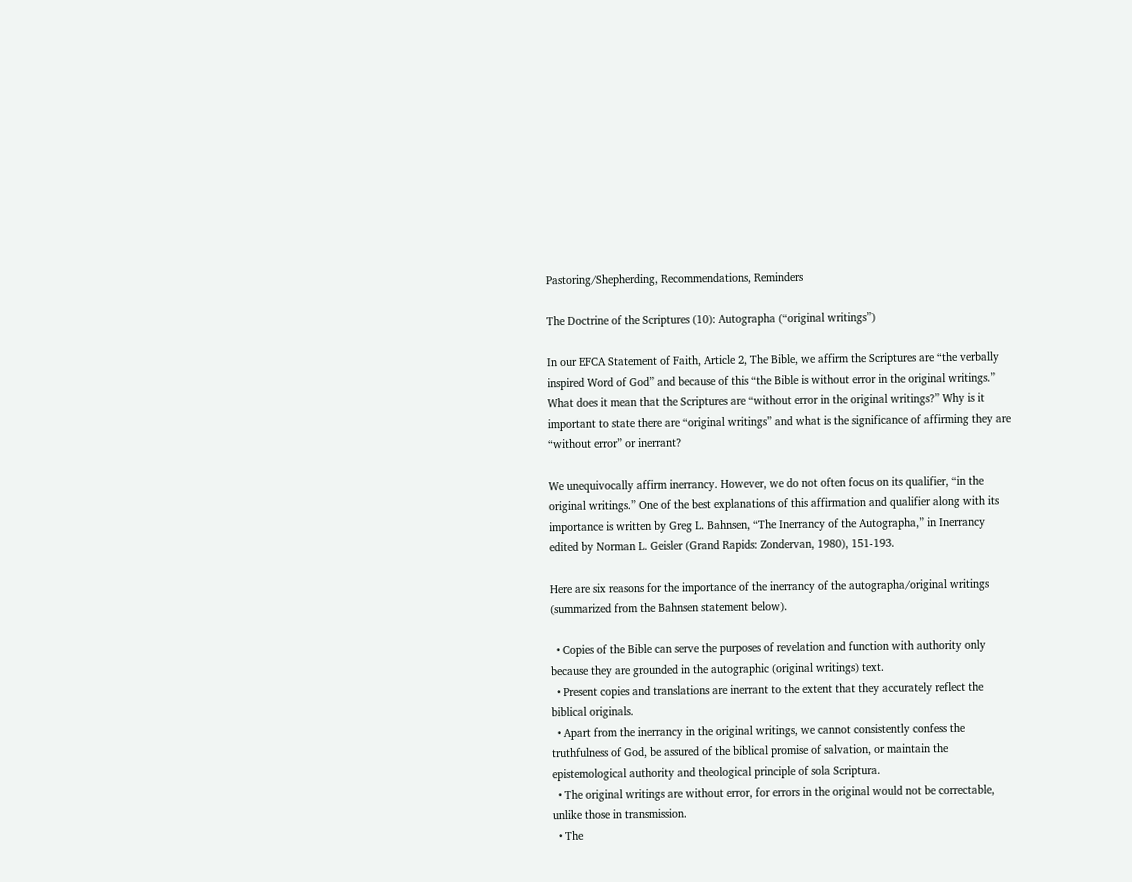Pastoring/Shepherding, Recommendations, Reminders

The Doctrine of the Scriptures (10): Autographa (“original writings”)

In our EFCA Statement of Faith, Article 2, The Bible, we affirm the Scriptures are “the verbally inspired Word of God” and because of this “the Bible is without error in the original writings.” What does it mean that the Scriptures are “without error in the original writings?” Why is it important to state there are “original writings” and what is the significance of affirming they are “without error” or inerrant?

We unequivocally affirm inerrancy. However, we do not often focus on its qualifier, “in the original writings.” One of the best explanations of this affirmation and qualifier along with its importance is written by Greg L. Bahnsen, “The Inerrancy of the Autographa,” in Inerrancy edited by Norman L. Geisler (Grand Rapids: Zondervan, 1980), 151-193.

Here are six reasons for the importance of the inerrancy of the autographa/original writings (summarized from the Bahnsen statement below).

  • Copies of the Bible can serve the purposes of revelation and function with authority only because they are grounded in the autographic (original writings) text.
  • Present copies and translations are inerrant to the extent that they accurately reflect the biblical originals.
  • Apart from the inerrancy in the original writings, we cannot consistently confess the truthfulness of God, be assured of the biblical promise of salvation, or maintain the epistemological authority and theological principle of sola Scriptura.
  • The original writings are without error, for errors in the original would not be correctable, unlike those in transmission.
  • The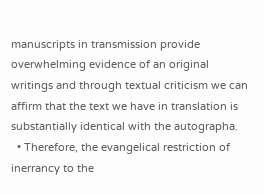manuscripts in transmission provide overwhelming evidence of an original writings and through textual criticism we can affirm that the text we have in translation is substantially identical with the autographa.
  • Therefore, the evangelical restriction of inerrancy to the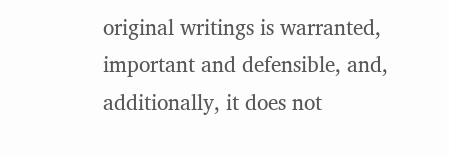original writings is warranted, important and defensible, and, additionally, it does not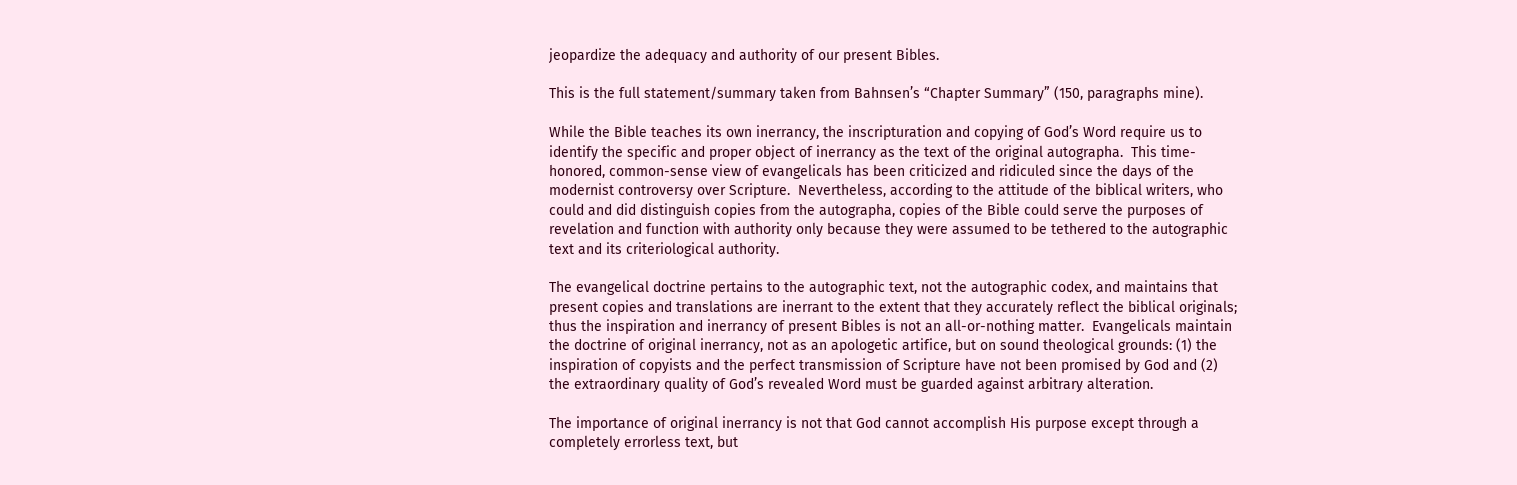jeopardize the adequacy and authority of our present Bibles.

This is the full statement/summary taken from Bahnsen’s “Chapter Summary” (150, paragraphs mine).

While the Bible teaches its own inerrancy, the inscripturation and copying of God’s Word require us to identify the specific and proper object of inerrancy as the text of the original autographa.  This time-honored, common-sense view of evangelicals has been criticized and ridiculed since the days of the modernist controversy over Scripture.  Nevertheless, according to the attitude of the biblical writers, who could and did distinguish copies from the autographa, copies of the Bible could serve the purposes of revelation and function with authority only because they were assumed to be tethered to the autographic text and its criteriological authority.

The evangelical doctrine pertains to the autographic text, not the autographic codex, and maintains that present copies and translations are inerrant to the extent that they accurately reflect the biblical originals; thus the inspiration and inerrancy of present Bibles is not an all-or-nothing matter.  Evangelicals maintain the doctrine of original inerrancy, not as an apologetic artifice, but on sound theological grounds: (1) the inspiration of copyists and the perfect transmission of Scripture have not been promised by God and (2) the extraordinary quality of God’s revealed Word must be guarded against arbitrary alteration.

The importance of original inerrancy is not that God cannot accomplish His purpose except through a completely errorless text, but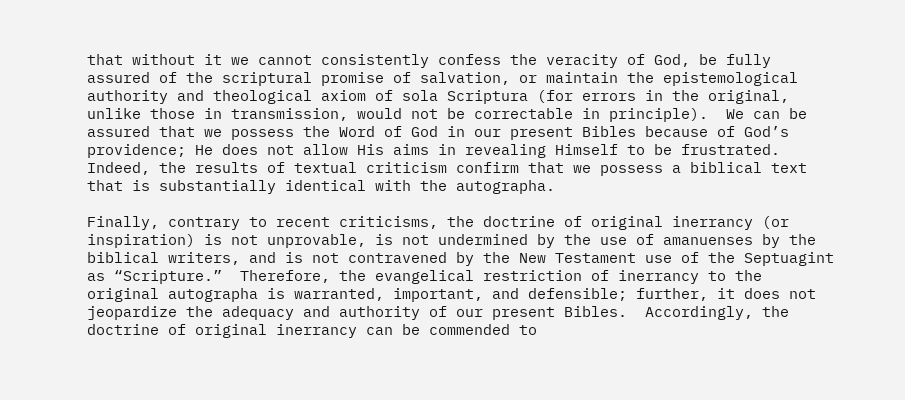that without it we cannot consistently confess the veracity of God, be fully assured of the scriptural promise of salvation, or maintain the epistemological authority and theological axiom of sola Scriptura (for errors in the original, unlike those in transmission, would not be correctable in principle).  We can be assured that we possess the Word of God in our present Bibles because of God’s providence; He does not allow His aims in revealing Himself to be frustrated. Indeed, the results of textual criticism confirm that we possess a biblical text that is substantially identical with the autographa.

Finally, contrary to recent criticisms, the doctrine of original inerrancy (or inspiration) is not unprovable, is not undermined by the use of amanuenses by the biblical writers, and is not contravened by the New Testament use of the Septuagint as “Scripture.”  Therefore, the evangelical restriction of inerrancy to the original autographa is warranted, important, and defensible; further, it does not jeopardize the adequacy and authority of our present Bibles.  Accordingly, the doctrine of original inerrancy can be commended to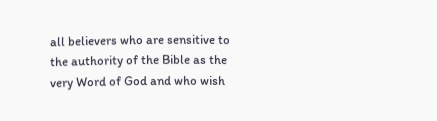all believers who are sensitive to the authority of the Bible as the very Word of God and who wish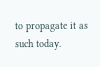to propagate it as such today.